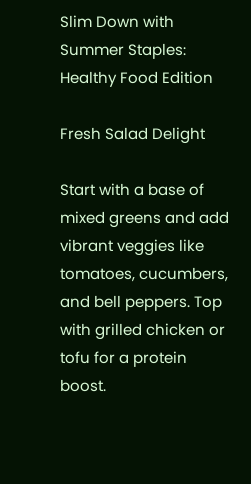Slim Down with Summer Staples: Healthy Food Edition

Fresh Salad Delight

Start with a base of mixed greens and add vibrant veggies like tomatoes, cucumbers, and bell peppers. Top with grilled chicken or tofu for a protein boost.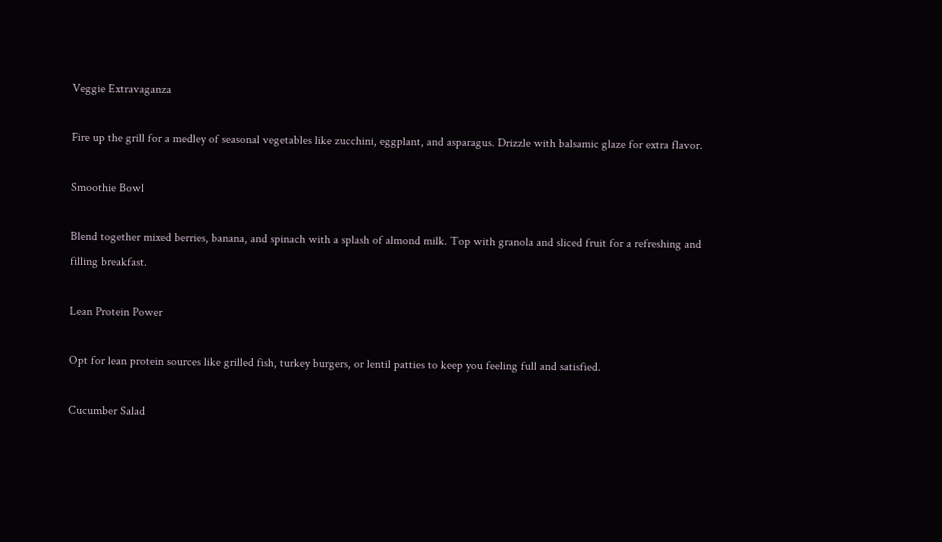Veggie Extravaganza

Fire up the grill for a medley of seasonal vegetables like zucchini, eggplant, and asparagus. Drizzle with balsamic glaze for extra flavor.

Smoothie Bowl

Blend together mixed berries, banana, and spinach with a splash of almond milk. Top with granola and sliced fruit for a refreshing and filling breakfast.

Lean Protein Power

Opt for lean protein sources like grilled fish, turkey burgers, or lentil patties to keep you feeling full and satisfied.

Cucumber Salad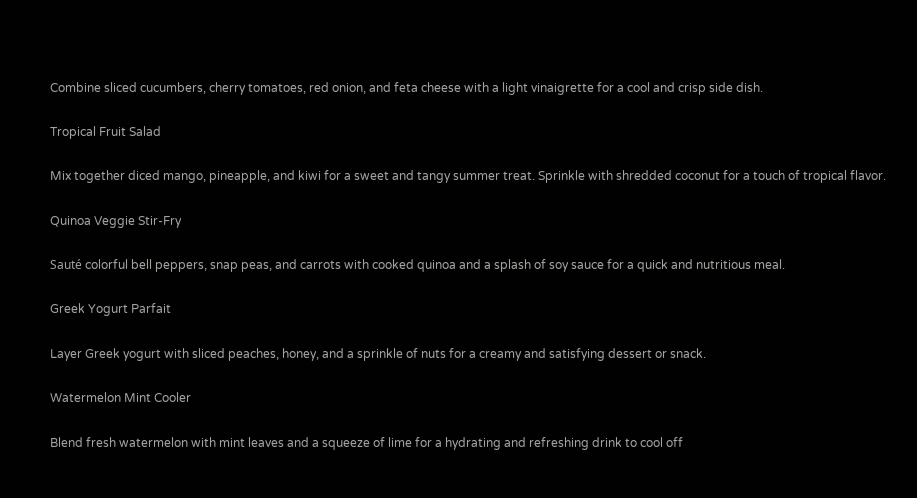Combine sliced cucumbers, cherry tomatoes, red onion, and feta cheese with a light vinaigrette for a cool and crisp side dish.

Tropical Fruit Salad

Mix together diced mango, pineapple, and kiwi for a sweet and tangy summer treat. Sprinkle with shredded coconut for a touch of tropical flavor.

Quinoa Veggie Stir-Fry

Sauté colorful bell peppers, snap peas, and carrots with cooked quinoa and a splash of soy sauce for a quick and nutritious meal.

Greek Yogurt Parfait

Layer Greek yogurt with sliced peaches, honey, and a sprinkle of nuts for a creamy and satisfying dessert or snack.

Watermelon Mint Cooler

Blend fresh watermelon with mint leaves and a squeeze of lime for a hydrating and refreshing drink to cool off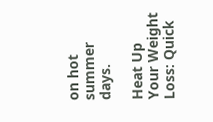on hot summer days.

Heat Up Your Weight Loss: Quick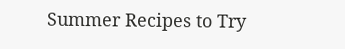Summer Recipes to Try